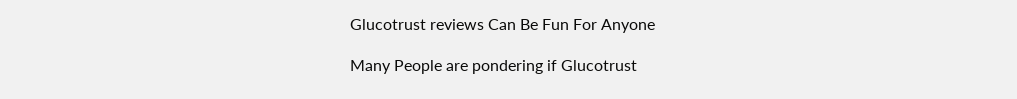Glucotrust reviews Can Be Fun For Anyone

Many People are pondering if Glucotrust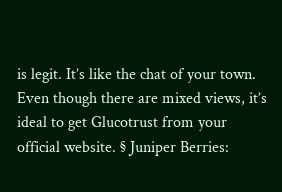is legit. It’s like the chat of your town. Even though there are mixed views, it’s ideal to get Glucotrust from your official website. § Juniper Berries: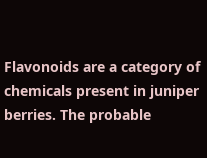Flavonoids are a category of chemicals present in juniper berries. The probable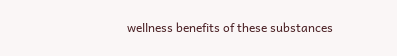wellness benefits of these substances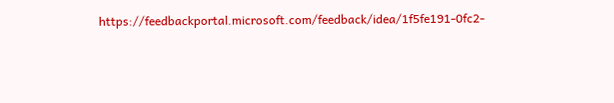https://feedbackportal.microsoft.com/feedback/idea/1f5fe191-0fc2-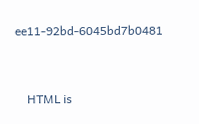ee11-92bd-6045bd7b0481


    HTML is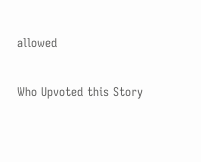allowed

Who Upvoted this Story